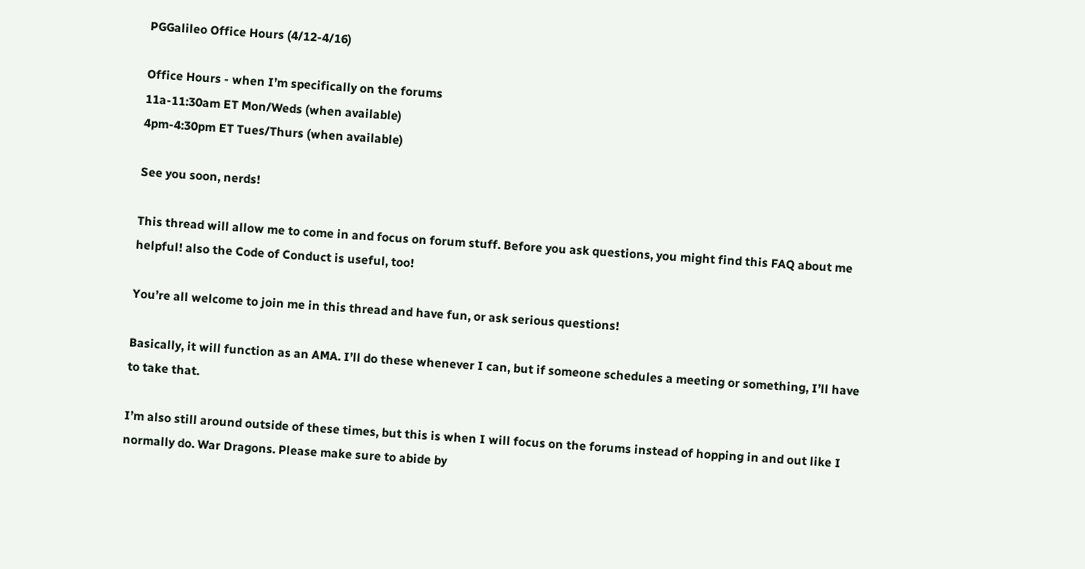PGGalileo Office Hours (4/12-4/16)

Office Hours - when I’m specifically on the forums
11a-11:30am ET Mon/Weds (when available)
4pm-4:30pm ET Tues/Thurs (when available)

See you soon, nerds!

This thread will allow me to come in and focus on forum stuff. Before you ask questions, you might find this FAQ about me helpful! also the Code of Conduct is useful, too!

You’re all welcome to join me in this thread and have fun, or ask serious questions!

Basically, it will function as an AMA. I’ll do these whenever I can, but if someone schedules a meeting or something, I’ll have to take that.

I’m also still around outside of these times, but this is when I will focus on the forums instead of hopping in and out like I normally do. War Dragons. Please make sure to abide by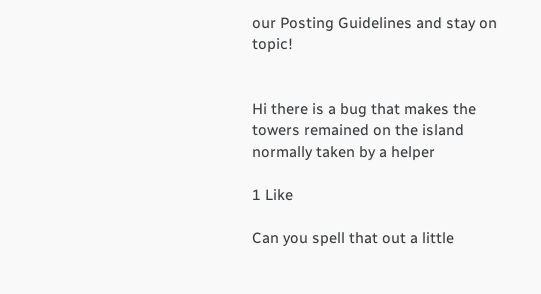our Posting Guidelines and stay on topic!


Hi there is a bug that makes the towers remained on the island normally taken by a helper

1 Like

Can you spell that out a little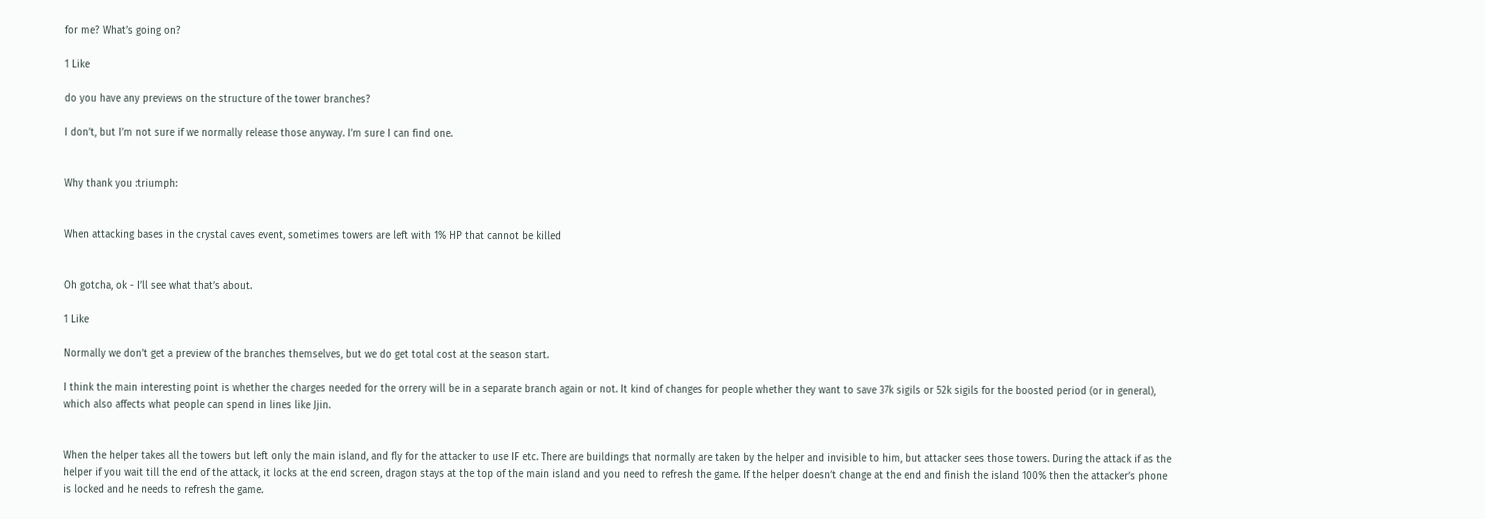for me? What’s going on?

1 Like

do you have any previews on the structure of the tower branches?

I don’t, but I’m not sure if we normally release those anyway. I’m sure I can find one.


Why thank you :triumph:


When attacking bases in the crystal caves event, sometimes towers are left with 1% HP that cannot be killed


Oh gotcha, ok - I’ll see what that’s about.

1 Like

Normally we don’t get a preview of the branches themselves, but we do get total cost at the season start.

I think the main interesting point is whether the charges needed for the orrery will be in a separate branch again or not. It kind of changes for people whether they want to save 37k sigils or 52k sigils for the boosted period (or in general), which also affects what people can spend in lines like Jjin.


When the helper takes all the towers but left only the main island, and fly for the attacker to use IF etc. There are buildings that normally are taken by the helper and invisible to him, but attacker sees those towers. During the attack if as the helper if you wait till the end of the attack, it locks at the end screen, dragon stays at the top of the main island and you need to refresh the game. If the helper doesn’t change at the end and finish the island 100% then the attacker’s phone is locked and he needs to refresh the game.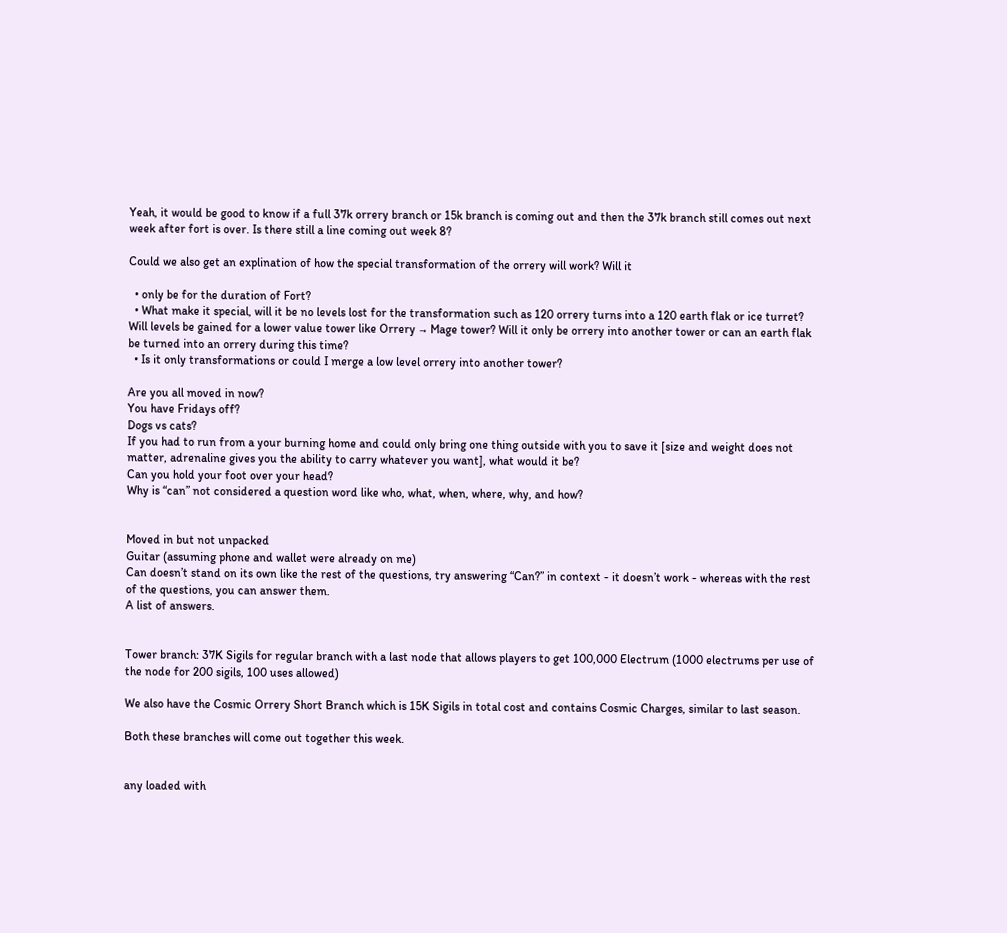Yeah, it would be good to know if a full 37k orrery branch or 15k branch is coming out and then the 37k branch still comes out next week after fort is over. Is there still a line coming out week 8?

Could we also get an explination of how the special transformation of the orrery will work? Will it

  • only be for the duration of Fort?
  • What make it special, will it be no levels lost for the transformation such as 120 orrery turns into a 120 earth flak or ice turret? Will levels be gained for a lower value tower like Orrery → Mage tower? Will it only be orrery into another tower or can an earth flak be turned into an orrery during this time?
  • Is it only transformations or could I merge a low level orrery into another tower?

Are you all moved in now?
You have Fridays off?
Dogs vs cats?
If you had to run from a your burning home and could only bring one thing outside with you to save it [size and weight does not matter, adrenaline gives you the ability to carry whatever you want], what would it be?
Can you hold your foot over your head?
Why is “can” not considered a question word like who, what, when, where, why, and how?


Moved in but not unpacked
Guitar (assuming phone and wallet were already on me)
Can doesn’t stand on its own like the rest of the questions, try answering “Can?” in context - it doesn’t work - whereas with the rest of the questions, you can answer them.
A list of answers.


Tower branch: 37K Sigils for regular branch with a last node that allows players to get 100,000 Electrum (1000 electrums per use of the node for 200 sigils, 100 uses allowed)

We also have the Cosmic Orrery Short Branch which is 15K Sigils in total cost and contains Cosmic Charges, similar to last season.

Both these branches will come out together this week.


any loaded with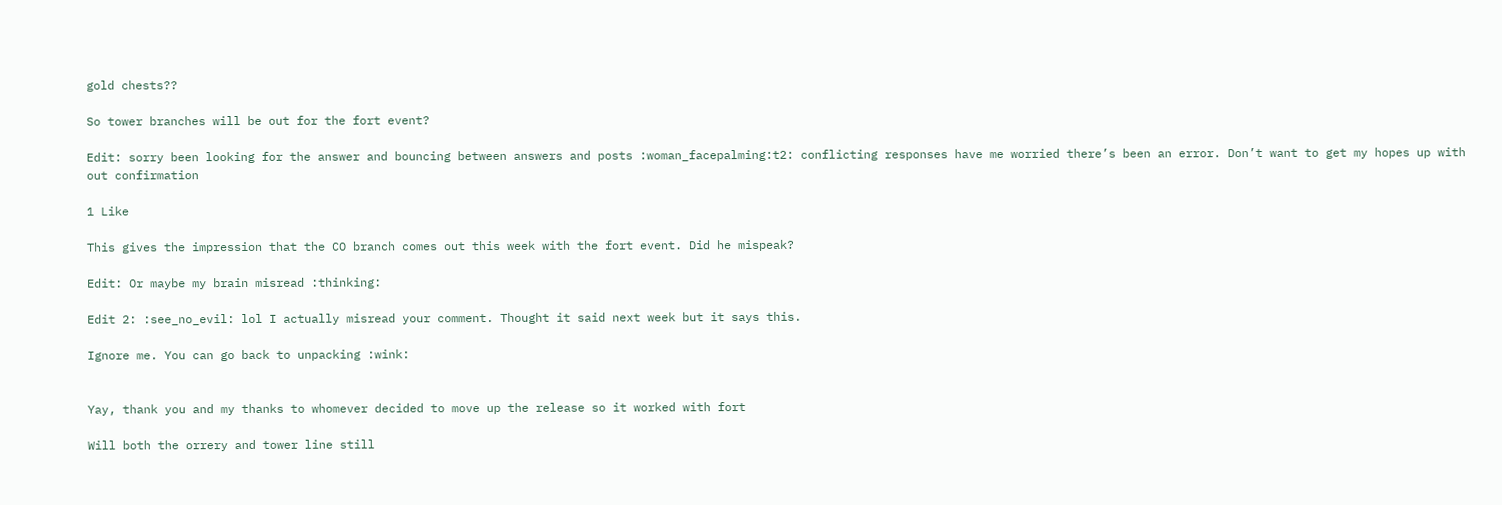gold chests??

So tower branches will be out for the fort event?

Edit: sorry been looking for the answer and bouncing between answers and posts :woman_facepalming:t2: conflicting responses have me worried there’s been an error. Don’t want to get my hopes up with out confirmation

1 Like

This gives the impression that the CO branch comes out this week with the fort event. Did he mispeak?

Edit: Or maybe my brain misread :thinking:

Edit 2: :see_no_evil: lol I actually misread your comment. Thought it said next week but it says this.

Ignore me. You can go back to unpacking :wink:


Yay, thank you and my thanks to whomever decided to move up the release so it worked with fort

Will both the orrery and tower line still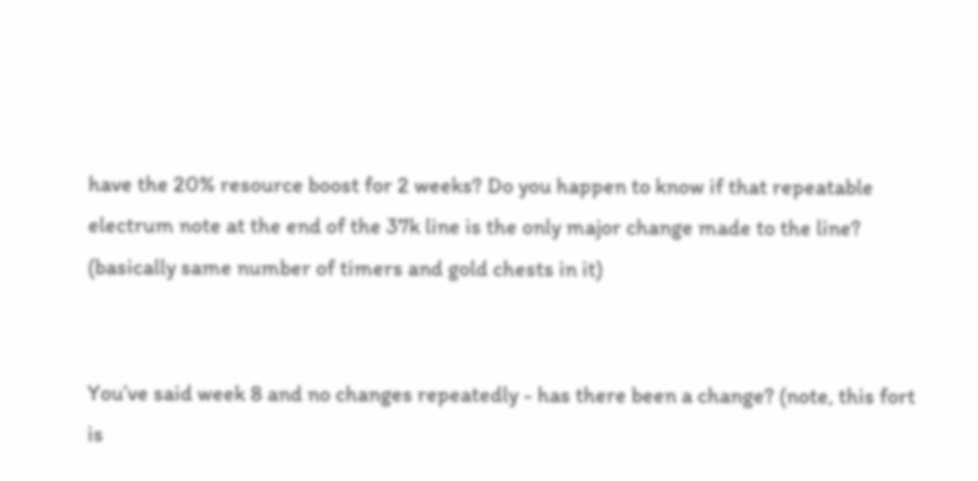have the 20% resource boost for 2 weeks? Do you happen to know if that repeatable electrum note at the end of the 37k line is the only major change made to the line? (basically same number of timers and gold chests in it)


You’ve said week 8 and no changes repeatedly - has there been a change? (note, this fort is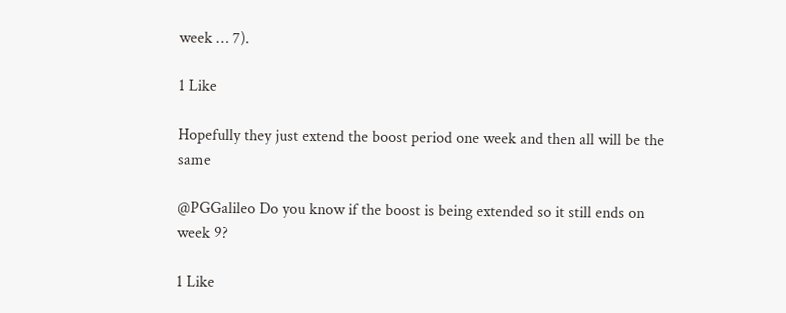week … 7).

1 Like

Hopefully they just extend the boost period one week and then all will be the same

@PGGalileo Do you know if the boost is being extended so it still ends on week 9?

1 Like